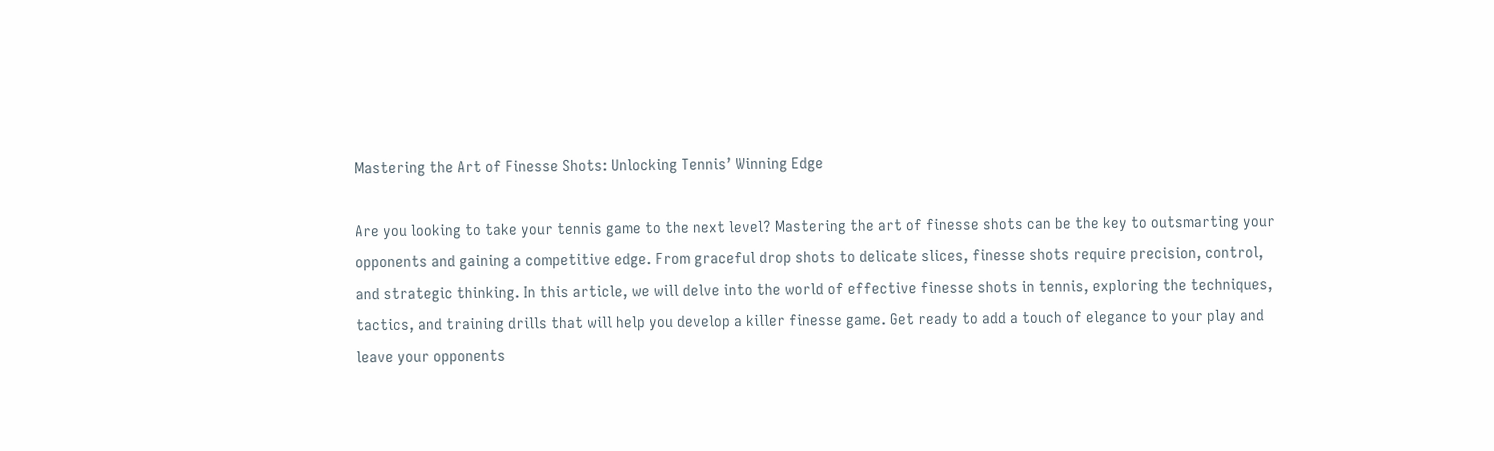Mastering the Art of Finesse Shots: Unlocking Tennis’ Winning Edge

Are you looking to take your tennis game to the next level? Mastering the art of finesse shots can be the key to outsmarting your opponents and gaining a competitive edge. From graceful drop shots to delicate slices, finesse shots require precision, control, and strategic thinking. In this article, we will delve into the world of effective finesse shots in tennis, exploring the techniques, tactics, and training drills that will help you develop a killer finesse game. Get ready to add a touch of elegance to your play and leave your opponents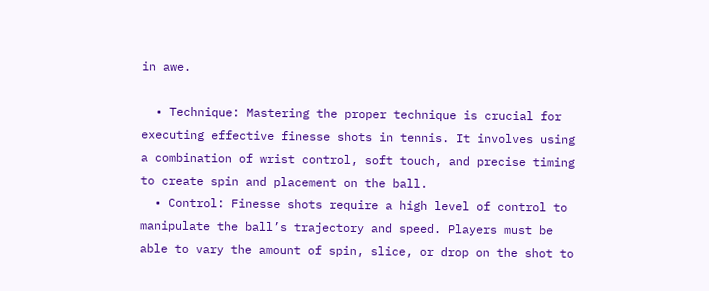in awe.

  • Technique: Mastering the proper technique is crucial for executing effective finesse shots in tennis. It involves using a combination of wrist control, soft touch, and precise timing to create spin and placement on the ball.
  • Control: Finesse shots require a high level of control to manipulate the ball’s trajectory and speed. Players must be able to vary the amount of spin, slice, or drop on the shot to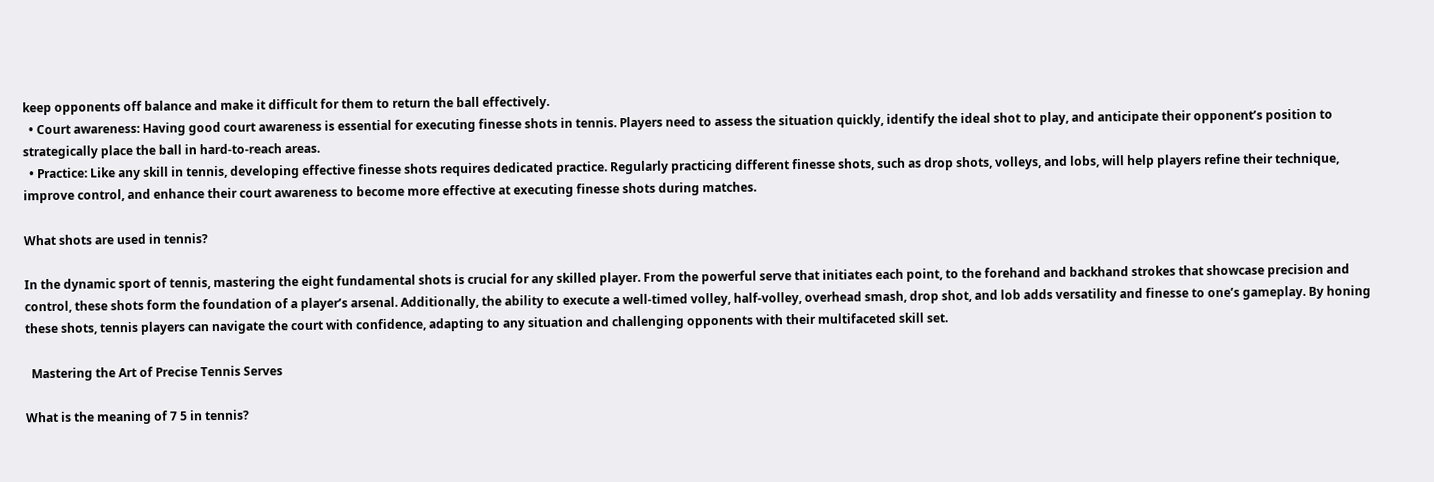keep opponents off balance and make it difficult for them to return the ball effectively.
  • Court awareness: Having good court awareness is essential for executing finesse shots in tennis. Players need to assess the situation quickly, identify the ideal shot to play, and anticipate their opponent’s position to strategically place the ball in hard-to-reach areas.
  • Practice: Like any skill in tennis, developing effective finesse shots requires dedicated practice. Regularly practicing different finesse shots, such as drop shots, volleys, and lobs, will help players refine their technique, improve control, and enhance their court awareness to become more effective at executing finesse shots during matches.

What shots are used in tennis?

In the dynamic sport of tennis, mastering the eight fundamental shots is crucial for any skilled player. From the powerful serve that initiates each point, to the forehand and backhand strokes that showcase precision and control, these shots form the foundation of a player’s arsenal. Additionally, the ability to execute a well-timed volley, half-volley, overhead smash, drop shot, and lob adds versatility and finesse to one’s gameplay. By honing these shots, tennis players can navigate the court with confidence, adapting to any situation and challenging opponents with their multifaceted skill set.

  Mastering the Art of Precise Tennis Serves

What is the meaning of 7 5 in tennis?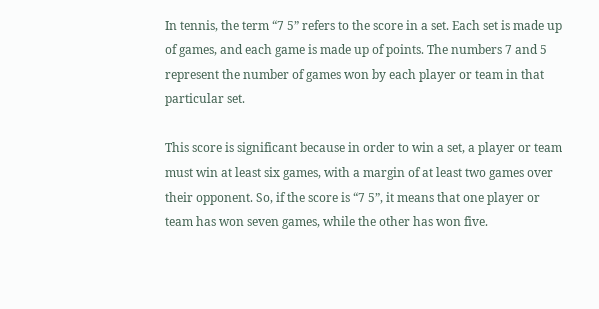In tennis, the term “7 5” refers to the score in a set. Each set is made up of games, and each game is made up of points. The numbers 7 and 5 represent the number of games won by each player or team in that particular set.

This score is significant because in order to win a set, a player or team must win at least six games, with a margin of at least two games over their opponent. So, if the score is “7 5”, it means that one player or team has won seven games, while the other has won five.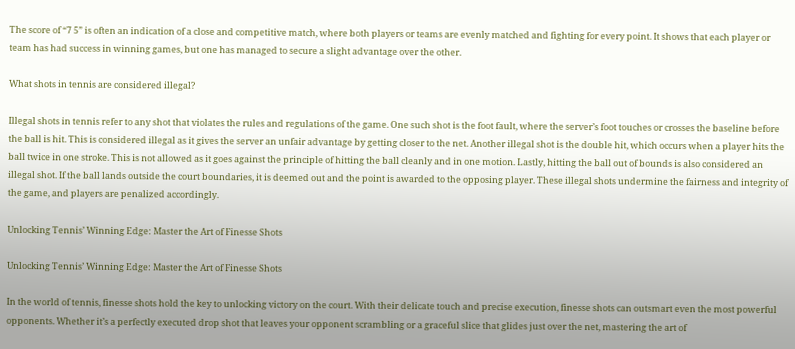The score of “7 5” is often an indication of a close and competitive match, where both players or teams are evenly matched and fighting for every point. It shows that each player or team has had success in winning games, but one has managed to secure a slight advantage over the other.

What shots in tennis are considered illegal?

Illegal shots in tennis refer to any shot that violates the rules and regulations of the game. One such shot is the foot fault, where the server’s foot touches or crosses the baseline before the ball is hit. This is considered illegal as it gives the server an unfair advantage by getting closer to the net. Another illegal shot is the double hit, which occurs when a player hits the ball twice in one stroke. This is not allowed as it goes against the principle of hitting the ball cleanly and in one motion. Lastly, hitting the ball out of bounds is also considered an illegal shot. If the ball lands outside the court boundaries, it is deemed out and the point is awarded to the opposing player. These illegal shots undermine the fairness and integrity of the game, and players are penalized accordingly.

Unlocking Tennis’ Winning Edge: Master the Art of Finesse Shots

Unlocking Tennis’ Winning Edge: Master the Art of Finesse Shots

In the world of tennis, finesse shots hold the key to unlocking victory on the court. With their delicate touch and precise execution, finesse shots can outsmart even the most powerful opponents. Whether it’s a perfectly executed drop shot that leaves your opponent scrambling or a graceful slice that glides just over the net, mastering the art of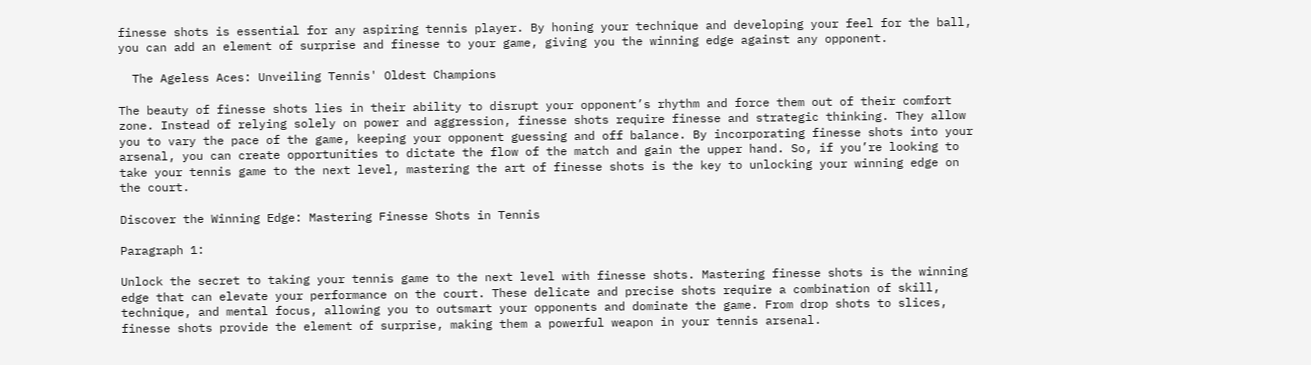finesse shots is essential for any aspiring tennis player. By honing your technique and developing your feel for the ball, you can add an element of surprise and finesse to your game, giving you the winning edge against any opponent.

  The Ageless Aces: Unveiling Tennis' Oldest Champions

The beauty of finesse shots lies in their ability to disrupt your opponent’s rhythm and force them out of their comfort zone. Instead of relying solely on power and aggression, finesse shots require finesse and strategic thinking. They allow you to vary the pace of the game, keeping your opponent guessing and off balance. By incorporating finesse shots into your arsenal, you can create opportunities to dictate the flow of the match and gain the upper hand. So, if you’re looking to take your tennis game to the next level, mastering the art of finesse shots is the key to unlocking your winning edge on the court.

Discover the Winning Edge: Mastering Finesse Shots in Tennis

Paragraph 1:

Unlock the secret to taking your tennis game to the next level with finesse shots. Mastering finesse shots is the winning edge that can elevate your performance on the court. These delicate and precise shots require a combination of skill, technique, and mental focus, allowing you to outsmart your opponents and dominate the game. From drop shots to slices, finesse shots provide the element of surprise, making them a powerful weapon in your tennis arsenal.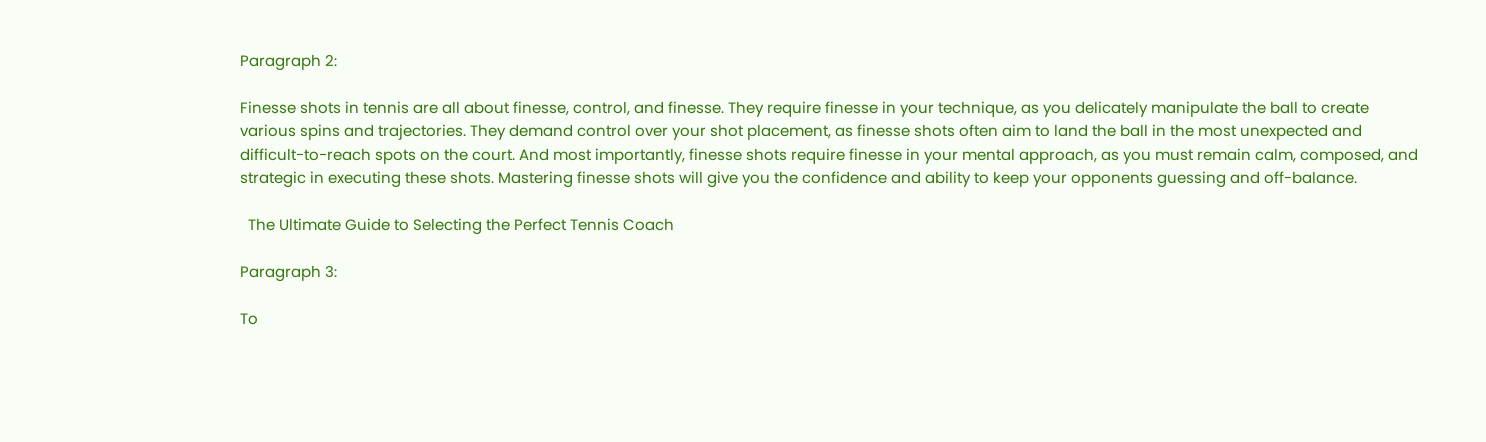Paragraph 2:

Finesse shots in tennis are all about finesse, control, and finesse. They require finesse in your technique, as you delicately manipulate the ball to create various spins and trajectories. They demand control over your shot placement, as finesse shots often aim to land the ball in the most unexpected and difficult-to-reach spots on the court. And most importantly, finesse shots require finesse in your mental approach, as you must remain calm, composed, and strategic in executing these shots. Mastering finesse shots will give you the confidence and ability to keep your opponents guessing and off-balance.

  The Ultimate Guide to Selecting the Perfect Tennis Coach

Paragraph 3:

To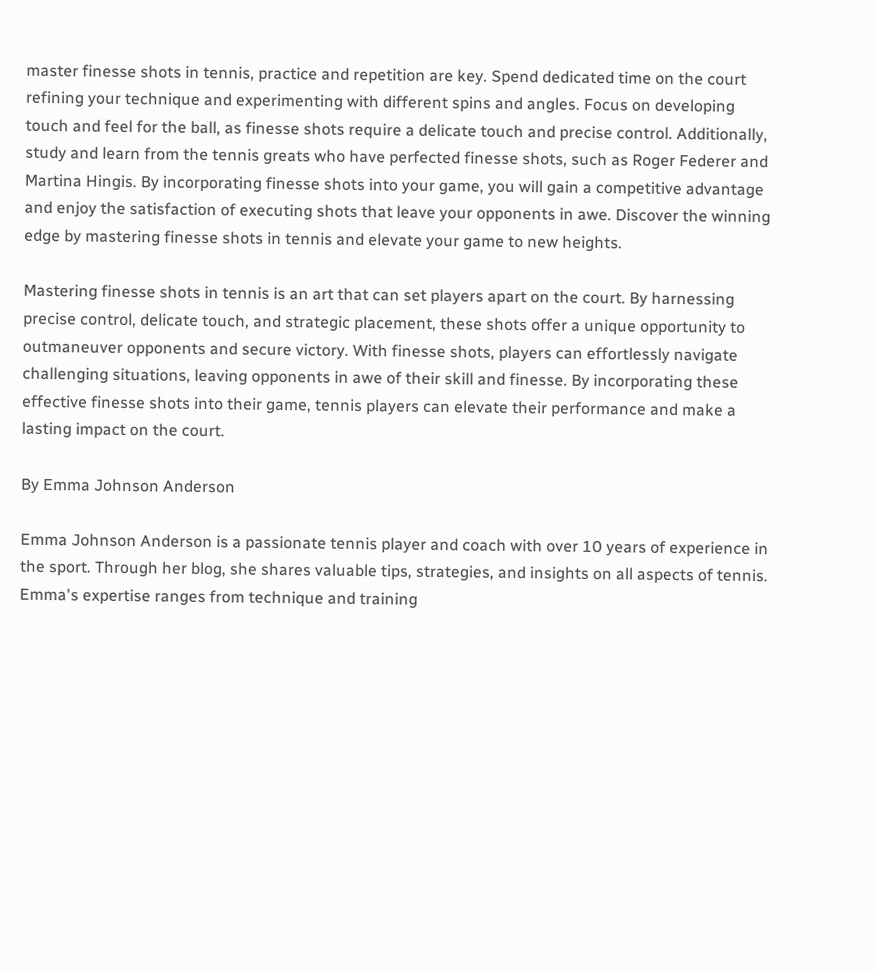master finesse shots in tennis, practice and repetition are key. Spend dedicated time on the court refining your technique and experimenting with different spins and angles. Focus on developing touch and feel for the ball, as finesse shots require a delicate touch and precise control. Additionally, study and learn from the tennis greats who have perfected finesse shots, such as Roger Federer and Martina Hingis. By incorporating finesse shots into your game, you will gain a competitive advantage and enjoy the satisfaction of executing shots that leave your opponents in awe. Discover the winning edge by mastering finesse shots in tennis and elevate your game to new heights.

Mastering finesse shots in tennis is an art that can set players apart on the court. By harnessing precise control, delicate touch, and strategic placement, these shots offer a unique opportunity to outmaneuver opponents and secure victory. With finesse shots, players can effortlessly navigate challenging situations, leaving opponents in awe of their skill and finesse. By incorporating these effective finesse shots into their game, tennis players can elevate their performance and make a lasting impact on the court.

By Emma Johnson Anderson

Emma Johnson Anderson is a passionate tennis player and coach with over 10 years of experience in the sport. Through her blog, she shares valuable tips, strategies, and insights on all aspects of tennis. Emma's expertise ranges from technique and training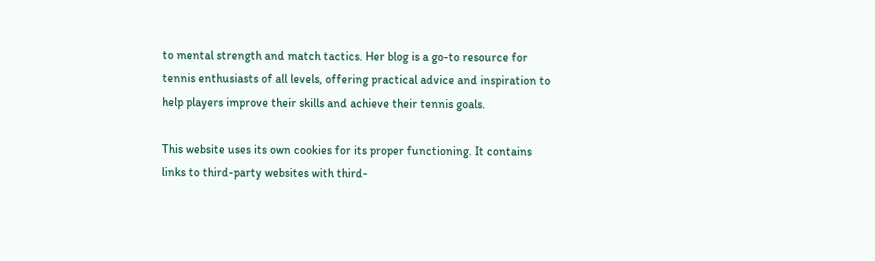to mental strength and match tactics. Her blog is a go-to resource for tennis enthusiasts of all levels, offering practical advice and inspiration to help players improve their skills and achieve their tennis goals.

This website uses its own cookies for its proper functioning. It contains links to third-party websites with third-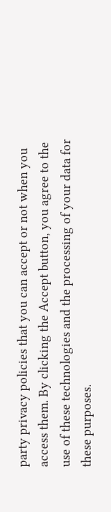party privacy policies that you can accept or not when you access them. By clicking the Accept button, you agree to the use of these technologies and the processing of your data for these purposes.